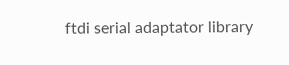ftdi serial adaptator library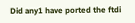Did any1 have ported the ftdi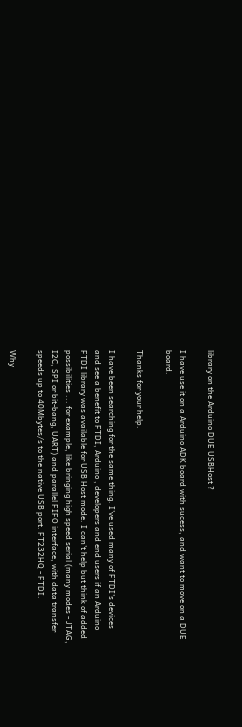library on the Arduino DUE USBHost ?

I have use it on a Arduino ADK board with sucess, and want to move on a DUE board.

Thanks for your help.

I have been searching for the same thing. I've used many of FTDI's devices and see a benefit to FTDI, Arduino , developers and end users if an Arduino FTDI library was available for USB Host mode. I can't help but think of added possibilities ... for example, like bringing high speed serial (many modes - JTAG, I2C, SPI or bit-bang, UART) and parallel FIFO interface, with data transfer speeds up to 40Mbytes/s to the native USB port. FT232HQ - FTDI.

Why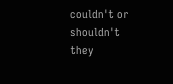couldn't or shouldn't they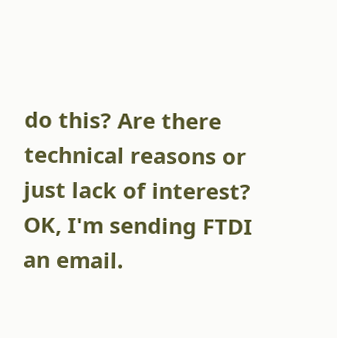do this? Are there technical reasons or just lack of interest? OK, I'm sending FTDI an email.